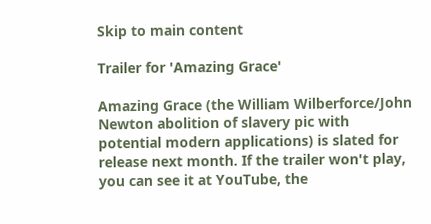Skip to main content

Trailer for 'Amazing Grace'

Amazing Grace (the William Wilberforce/John Newton abolition of slavery pic with potential modern applications) is slated for release next month. If the trailer won't play, you can see it at YouTube, the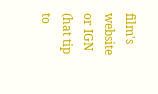film's website or IGN (hat tip to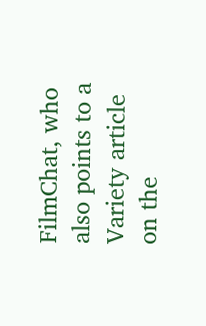FilmChat, who also points to a Variety article on the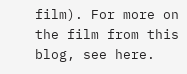film). For more on the film from this blog, see here.